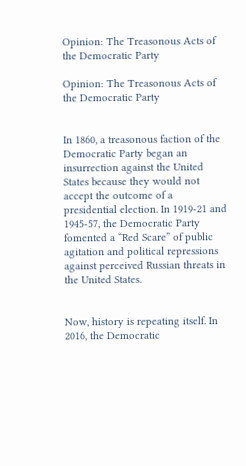Opinion: The Treasonous Acts of the Democratic Party

Opinion: The Treasonous Acts of the Democratic Party


In 1860, a treasonous faction of the Democratic Party began an insurrection against the United States because they would not accept the outcome of a presidential election. In 1919-21 and 1945-57, the Democratic Party fomented a “Red Scare” of public agitation and political repressions against perceived Russian threats in the United States.


Now, history is repeating itself. In 2016, the Democratic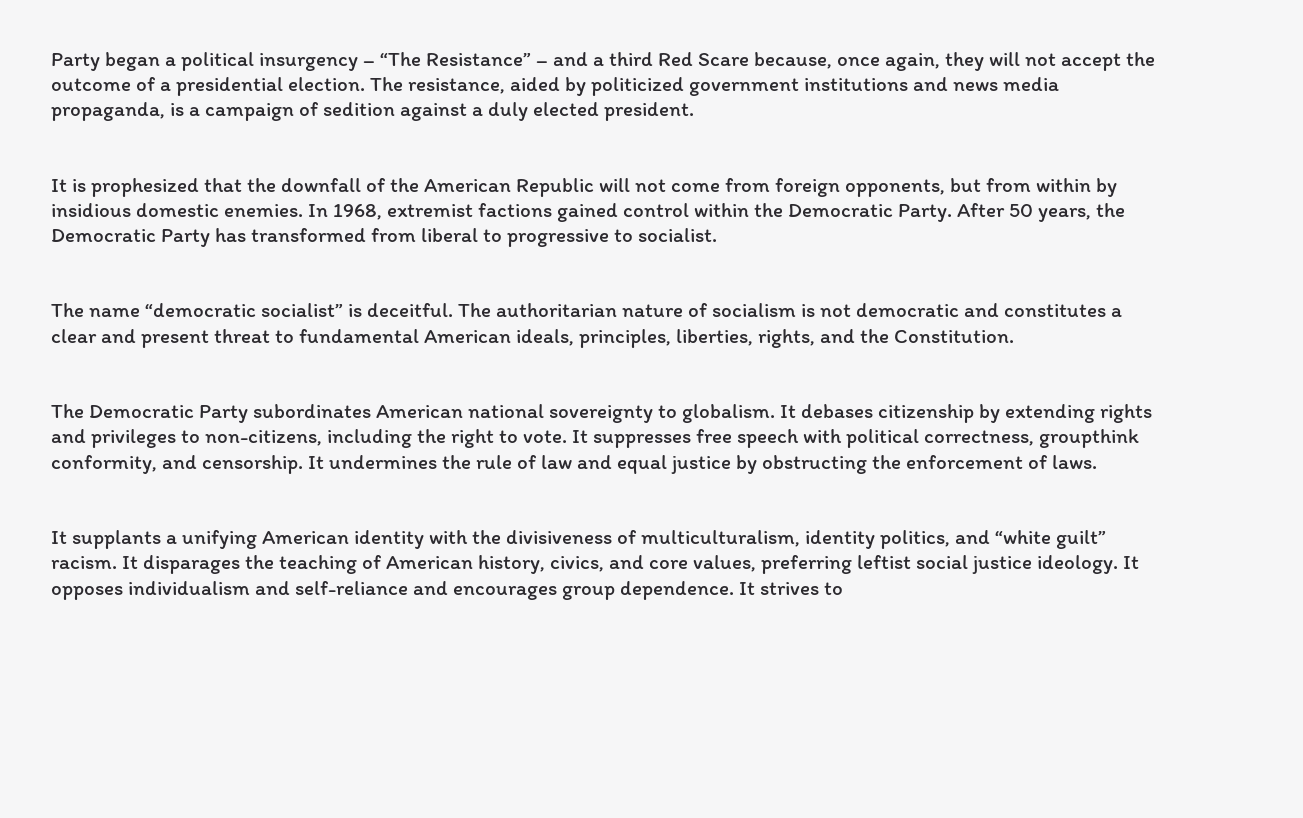Party began a political insurgency – “The Resistance” – and a third Red Scare because, once again, they will not accept the outcome of a presidential election. The resistance, aided by politicized government institutions and news media propaganda, is a campaign of sedition against a duly elected president.


It is prophesized that the downfall of the American Republic will not come from foreign opponents, but from within by insidious domestic enemies. In 1968, extremist factions gained control within the Democratic Party. After 50 years, the Democratic Party has transformed from liberal to progressive to socialist.


The name “democratic socialist” is deceitful. The authoritarian nature of socialism is not democratic and constitutes a clear and present threat to fundamental American ideals, principles, liberties, rights, and the Constitution.


The Democratic Party subordinates American national sovereignty to globalism. It debases citizenship by extending rights and privileges to non-citizens, including the right to vote. It suppresses free speech with political correctness, groupthink conformity, and censorship. It undermines the rule of law and equal justice by obstructing the enforcement of laws.


It supplants a unifying American identity with the divisiveness of multiculturalism, identity politics, and “white guilt” racism. It disparages the teaching of American history, civics, and core values, preferring leftist social justice ideology. It opposes individualism and self-reliance and encourages group dependence. It strives to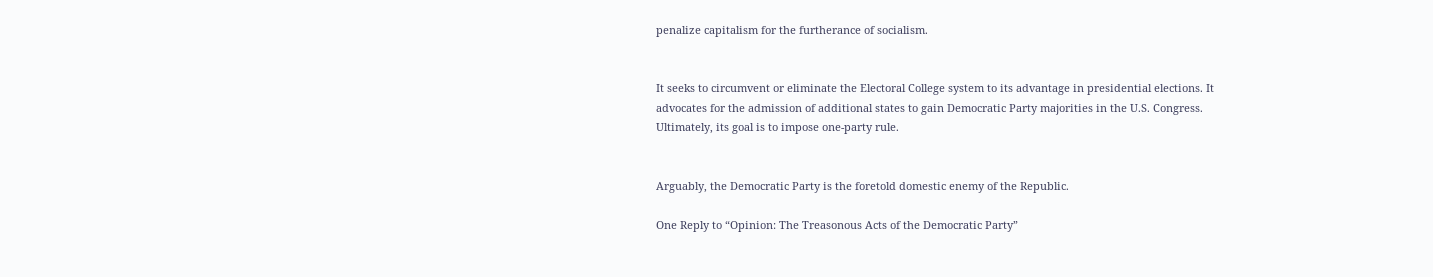penalize capitalism for the furtherance of socialism.


It seeks to circumvent or eliminate the Electoral College system to its advantage in presidential elections. It advocates for the admission of additional states to gain Democratic Party majorities in the U.S. Congress. Ultimately, its goal is to impose one-party rule.


Arguably, the Democratic Party is the foretold domestic enemy of the Republic.

One Reply to “Opinion: The Treasonous Acts of the Democratic Party”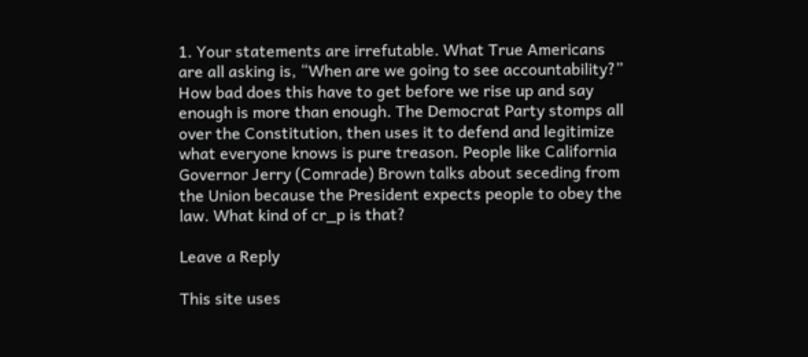1. Your statements are irrefutable. What True Americans are all asking is, “When are we going to see accountability?” How bad does this have to get before we rise up and say enough is more than enough. The Democrat Party stomps all over the Constitution, then uses it to defend and legitimize what everyone knows is pure treason. People like California Governor Jerry (Comrade) Brown talks about seceding from the Union because the President expects people to obey the law. What kind of cr_p is that?

Leave a Reply

This site uses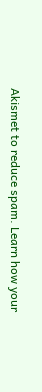Akismet to reduce spam. Learn how your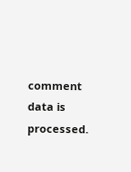comment data is processed.